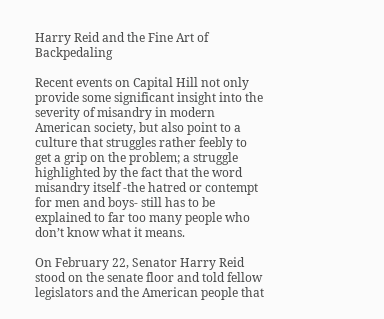Harry Reid and the Fine Art of Backpedaling

Recent events on Capital Hill not only provide some significant insight into the severity of misandry in modern American society, but also point to a culture that struggles rather feebly to get a grip on the problem; a struggle highlighted by the fact that the word misandry itself -the hatred or contempt for men and boys- still has to be explained to far too many people who don’t know what it means.

On February 22, Senator Harry Reid stood on the senate floor and told fellow legislators and the American people that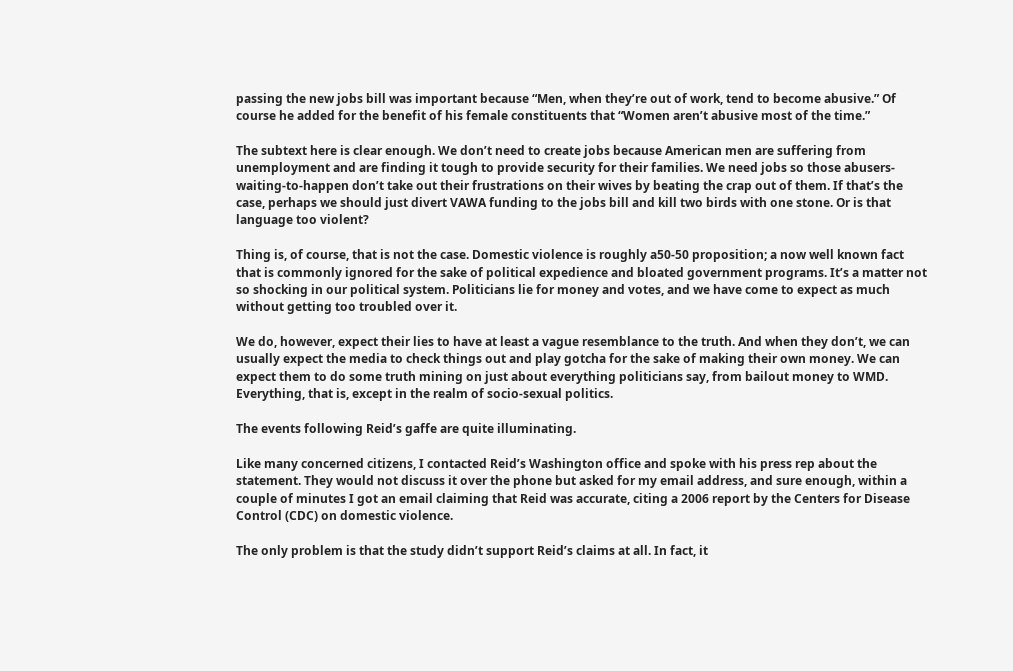passing the new jobs bill was important because “Men, when they’re out of work, tend to become abusive.” Of course he added for the benefit of his female constituents that “Women aren’t abusive most of the time.”

The subtext here is clear enough. We don’t need to create jobs because American men are suffering from unemployment and are finding it tough to provide security for their families. We need jobs so those abusers-waiting-to-happen don’t take out their frustrations on their wives by beating the crap out of them. If that’s the case, perhaps we should just divert VAWA funding to the jobs bill and kill two birds with one stone. Or is that language too violent?

Thing is, of course, that is not the case. Domestic violence is roughly a50-50 proposition; a now well known fact that is commonly ignored for the sake of political expedience and bloated government programs. It’s a matter not so shocking in our political system. Politicians lie for money and votes, and we have come to expect as much without getting too troubled over it.

We do, however, expect their lies to have at least a vague resemblance to the truth. And when they don’t, we can usually expect the media to check things out and play gotcha for the sake of making their own money. We can expect them to do some truth mining on just about everything politicians say, from bailout money to WMD. Everything, that is, except in the realm of socio-sexual politics.

The events following Reid’s gaffe are quite illuminating.

Like many concerned citizens, I contacted Reid’s Washington office and spoke with his press rep about the statement. They would not discuss it over the phone but asked for my email address, and sure enough, within a couple of minutes I got an email claiming that Reid was accurate, citing a 2006 report by the Centers for Disease Control (CDC) on domestic violence.

The only problem is that the study didn’t support Reid’s claims at all. In fact, it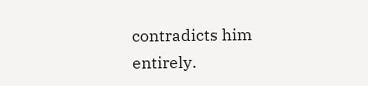contradicts him entirely.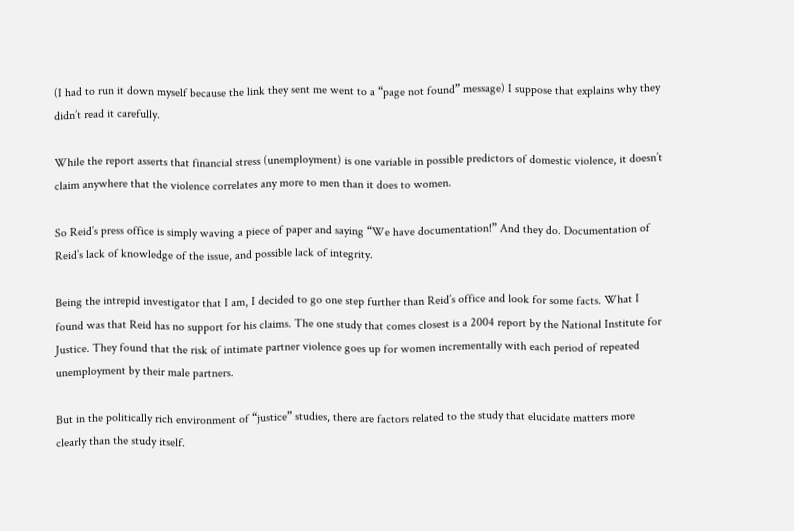(I had to run it down myself because the link they sent me went to a “page not found” message) I suppose that explains why they didn’t read it carefully.

While the report asserts that financial stress (unemployment) is one variable in possible predictors of domestic violence, it doesn’t claim anywhere that the violence correlates any more to men than it does to women.

So Reid’s press office is simply waving a piece of paper and saying “We have documentation!” And they do. Documentation of Reid’s lack of knowledge of the issue, and possible lack of integrity.

Being the intrepid investigator that I am, I decided to go one step further than Reid’s office and look for some facts. What I found was that Reid has no support for his claims. The one study that comes closest is a 2004 report by the National Institute for Justice. They found that the risk of intimate partner violence goes up for women incrementally with each period of repeated unemployment by their male partners.

But in the politically rich environment of “justice” studies, there are factors related to the study that elucidate matters more clearly than the study itself.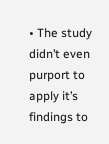• The study didn’t even purport to apply it’s findings to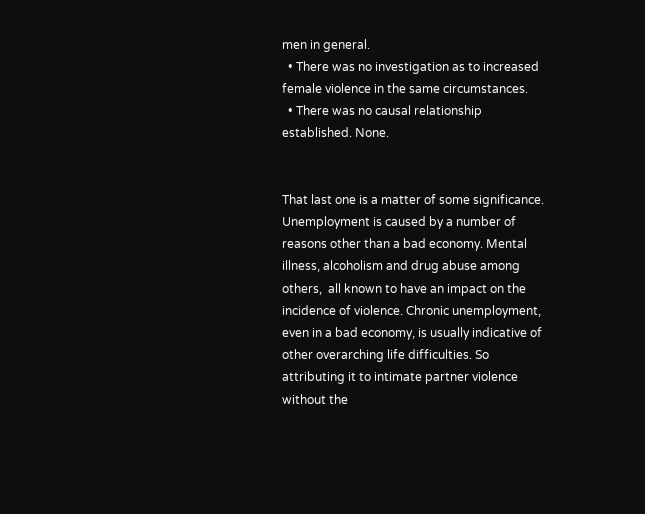men in general.
  • There was no investigation as to increased female violence in the same circumstances.
  • There was no causal relationship established. None.


That last one is a matter of some significance. Unemployment is caused by a number of reasons other than a bad economy. Mental illness, alcoholism and drug abuse among others,  all known to have an impact on the incidence of violence. Chronic unemployment, even in a bad economy, is usually indicative of other overarching life difficulties. So attributing it to intimate partner violence without the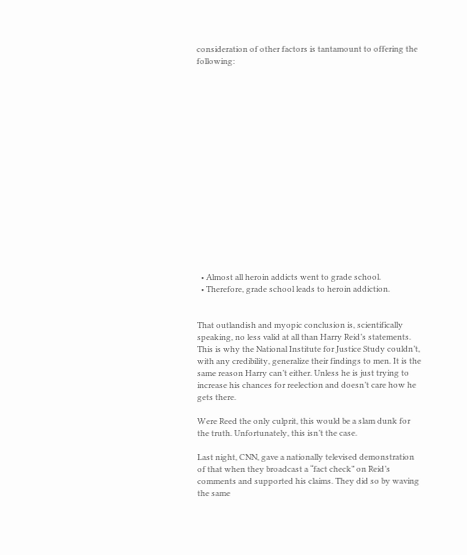consideration of other factors is tantamount to offering the following:

















  • Almost all heroin addicts went to grade school.
  • Therefore, grade school leads to heroin addiction.


That outlandish and myopic conclusion is, scientifically speaking, no less valid at all than Harry Reid’s statements. This is why the National Institute for Justice Study couldn’t, with any credibility, generalize their findings to men. It is the same reason Harry can’t either. Unless he is just trying to increase his chances for reelection and doesn’t care how he gets there.

Were Reed the only culprit, this would be a slam dunk for the truth. Unfortunately, this isn’t the case.

Last night, CNN, gave a nationally televised demonstration of that when they broadcast a “fact check” on Reid’s comments and supported his claims. They did so by waving the same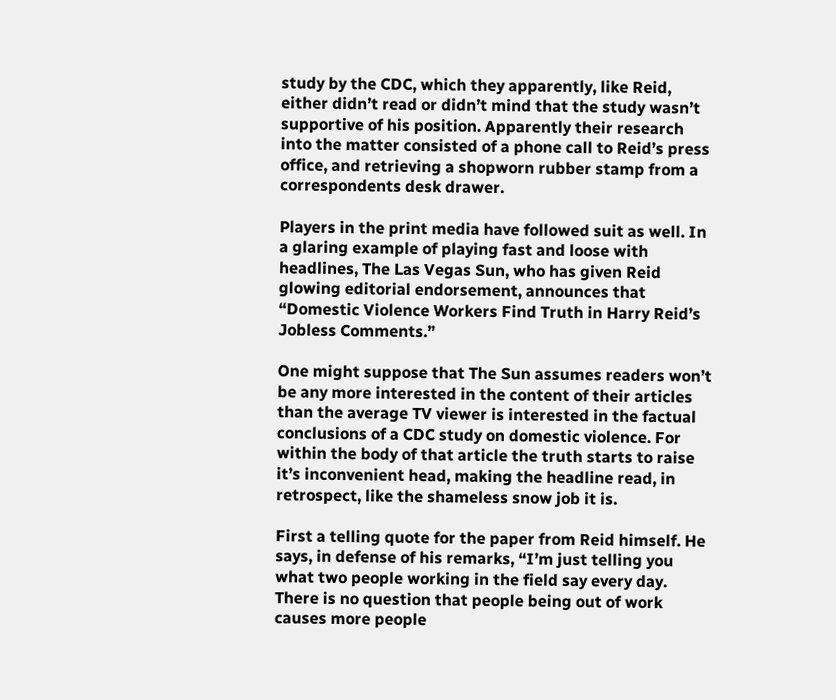study by the CDC, which they apparently, like Reid,  either didn’t read or didn’t mind that the study wasn’t supportive of his position. Apparently their research into the matter consisted of a phone call to Reid’s press office, and retrieving a shopworn rubber stamp from a correspondents desk drawer.

Players in the print media have followed suit as well. In a glaring example of playing fast and loose with headlines, The Las Vegas Sun, who has given Reid glowing editorial endorsement, announces that “Domestic Violence Workers Find Truth in Harry Reid’s Jobless Comments.”

One might suppose that The Sun assumes readers won’t be any more interested in the content of their articles than the average TV viewer is interested in the factual conclusions of a CDC study on domestic violence. For within the body of that article the truth starts to raise it’s inconvenient head, making the headline read, in retrospect, like the shameless snow job it is.

First a telling quote for the paper from Reid himself. He says, in defense of his remarks, “I’m just telling you what two people working in the field say every day. There is no question that people being out of work causes more people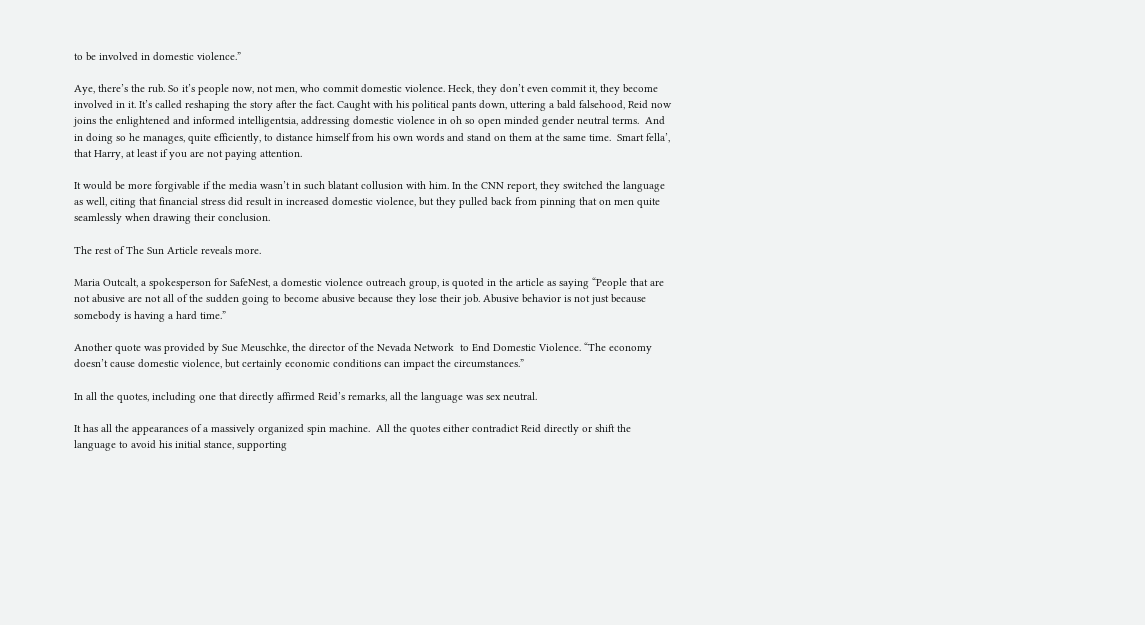to be involved in domestic violence.”

Aye, there’s the rub. So it’s people now, not men, who commit domestic violence. Heck, they don’t even commit it, they become involved in it. It’s called reshaping the story after the fact. Caught with his political pants down, uttering a bald falsehood, Reid now joins the enlightened and informed intelligentsia, addressing domestic violence in oh so open minded gender neutral terms.  And in doing so he manages, quite efficiently, to distance himself from his own words and stand on them at the same time.  Smart fella’, that Harry, at least if you are not paying attention.

It would be more forgivable if the media wasn’t in such blatant collusion with him. In the CNN report, they switched the language as well, citing that financial stress did result in increased domestic violence, but they pulled back from pinning that on men quite seamlessly when drawing their conclusion.

The rest of The Sun Article reveals more.

Maria Outcalt, a spokesperson for SafeNest, a domestic violence outreach group, is quoted in the article as saying “People that are not abusive are not all of the sudden going to become abusive because they lose their job. Abusive behavior is not just because somebody is having a hard time.”

Another quote was provided by Sue Meuschke, the director of the Nevada Network  to End Domestic Violence. “The economy doesn’t cause domestic violence, but certainly economic conditions can impact the circumstances.”

In all the quotes, including one that directly affirmed Reid’s remarks, all the language was sex neutral.

It has all the appearances of a massively organized spin machine.  All the quotes either contradict Reid directly or shift the language to avoid his initial stance, supporting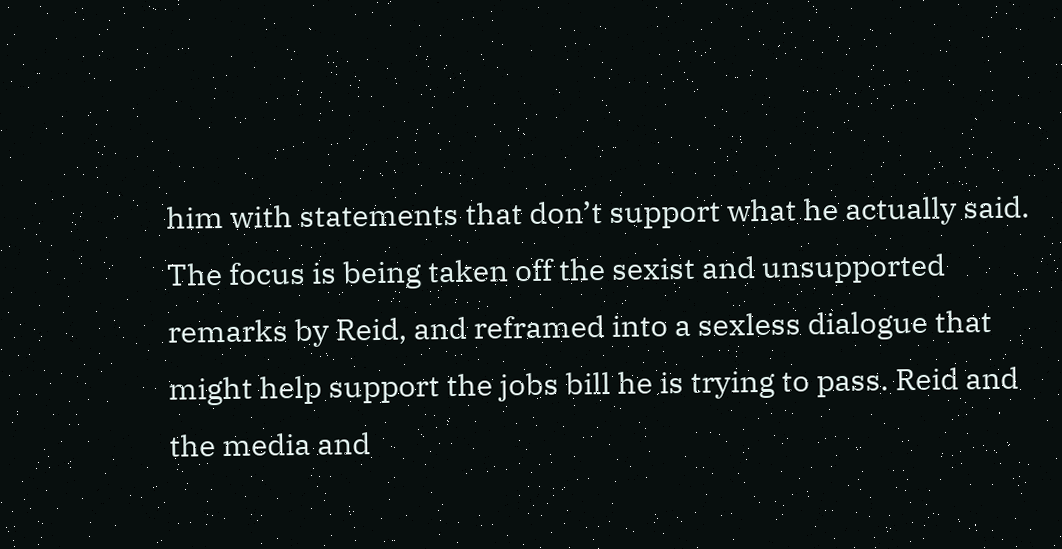him with statements that don’t support what he actually said.  The focus is being taken off the sexist and unsupported remarks by Reid, and reframed into a sexless dialogue that might help support the jobs bill he is trying to pass. Reid and the media and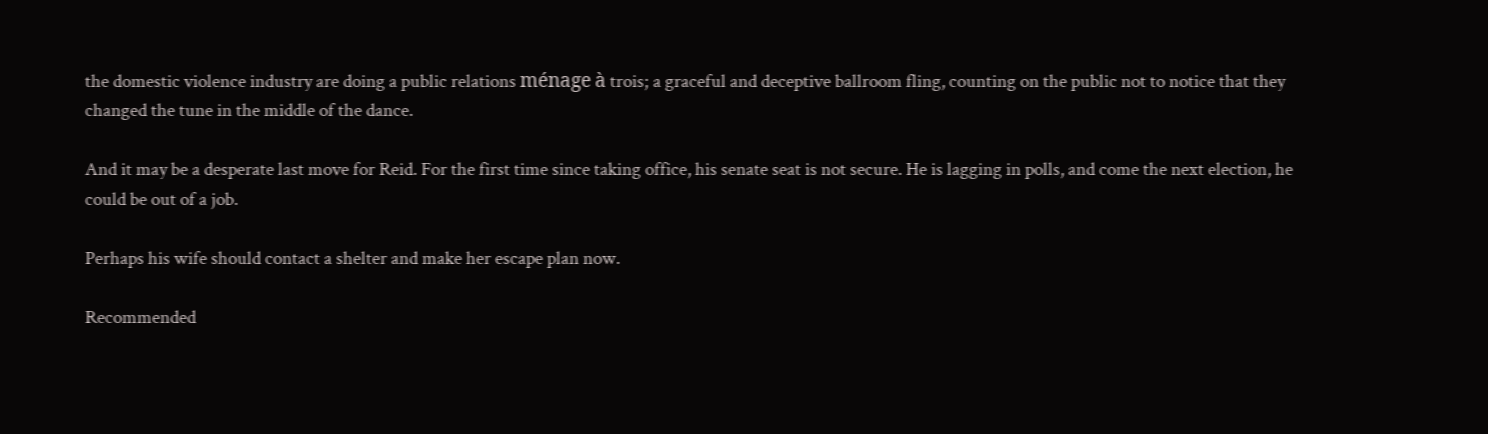the domestic violence industry are doing a public relations ménage à trois; a graceful and deceptive ballroom fling, counting on the public not to notice that they changed the tune in the middle of the dance.

And it may be a desperate last move for Reid. For the first time since taking office, his senate seat is not secure. He is lagging in polls, and come the next election, he could be out of a job.

Perhaps his wife should contact a shelter and make her escape plan now.

Recommended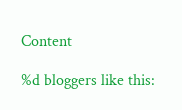Content

%d bloggers like this: